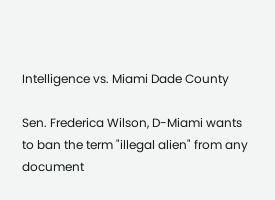Intelligence vs. Miami Dade County

Sen. Frederica Wilson, D-Miami wants to ban the term "illegal alien" from any document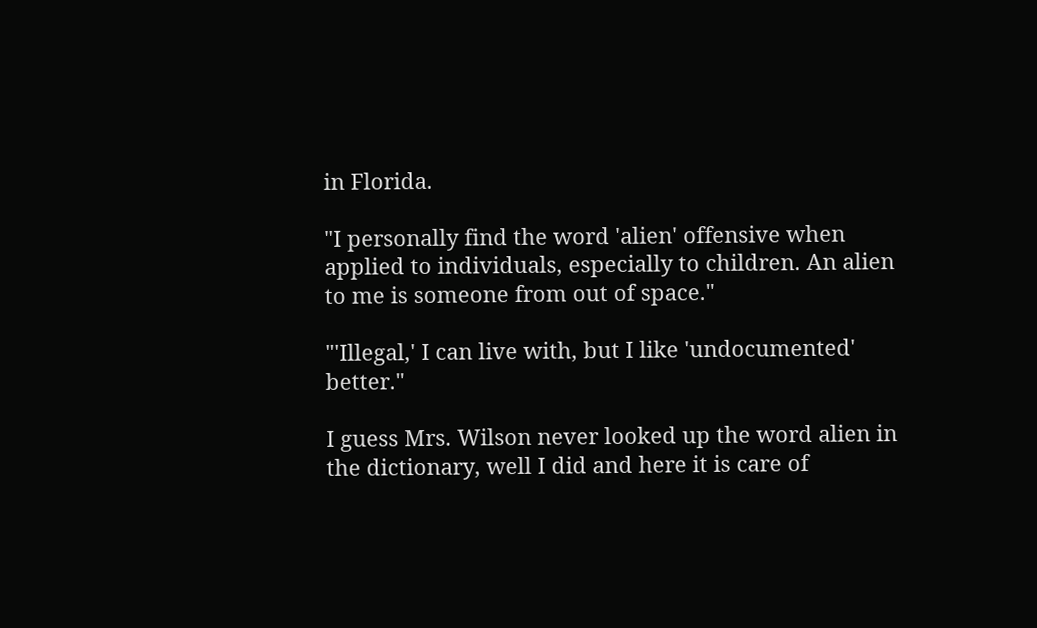in Florida.

"I personally find the word 'alien' offensive when applied to individuals, especially to children. An alien to me is someone from out of space."

"'Illegal,' I can live with, but I like 'undocumented' better."

I guess Mrs. Wilson never looked up the word alien in the dictionary, well I did and here it is care of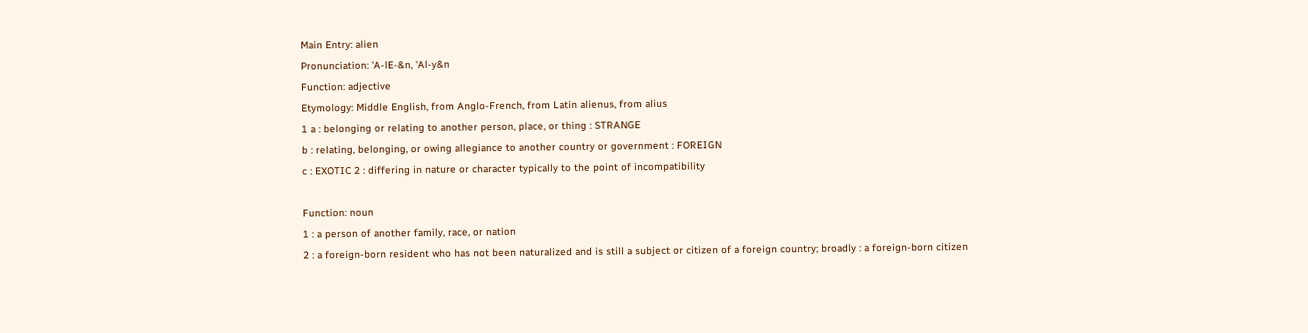Main Entry: alien
Pronunciation: 'A-lE-&n, 'Al-y&n
Function: adjective
Etymology: Middle English, from Anglo-French, from Latin alienus, from alius
1 a : belonging or relating to another person, place, or thing : STRANGE
b : relating, belonging, or owing allegiance to another country or government : FOREIGN
c : EXOTIC 2 : differing in nature or character typically to the point of incompatibility

Function: noun
1 : a person of another family, race, or nation
2 : a foreign-born resident who has not been naturalized and is still a subject or citizen of a foreign country; broadly : a foreign-born citizen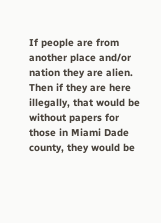If people are from another place and/or nation they are alien. Then if they are here illegally, that would be without papers for those in Miami Dade county, they would be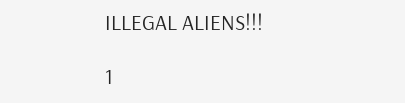ILLEGAL ALIENS!!!

1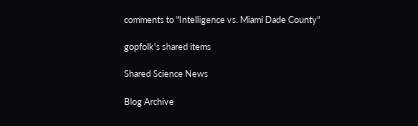comments to "Intelligence vs. Miami Dade County"

gopfolk's shared items

Shared Science News

Blog Archive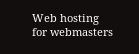Web hosting for webmasters